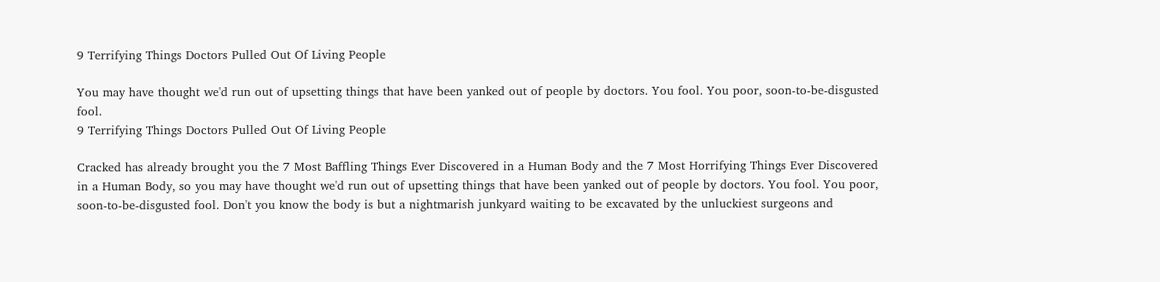9 Terrifying Things Doctors Pulled Out Of Living People

You may have thought we'd run out of upsetting things that have been yanked out of people by doctors. You fool. You poor, soon-to-be-disgusted fool.
9 Terrifying Things Doctors Pulled Out Of Living People

Cracked has already brought you the 7 Most Baffling Things Ever Discovered in a Human Body and the 7 Most Horrifying Things Ever Discovered in a Human Body, so you may have thought we'd run out of upsetting things that have been yanked out of people by doctors. You fool. You poor, soon-to-be-disgusted fool. Don't you know the body is but a nightmarish junkyard waiting to be excavated by the unluckiest surgeons and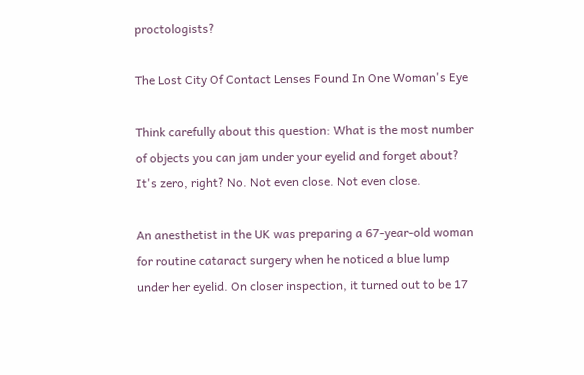proctologists?

The Lost City Of Contact Lenses Found In One Woman's Eye

Think carefully about this question: What is the most number of objects you can jam under your eyelid and forget about? It's zero, right? No. Not even close. Not even close.

An anesthetist in the UK was preparing a 67-year-old woman for routine cataract surgery when he noticed a blue lump under her eyelid. On closer inspection, it turned out to be 17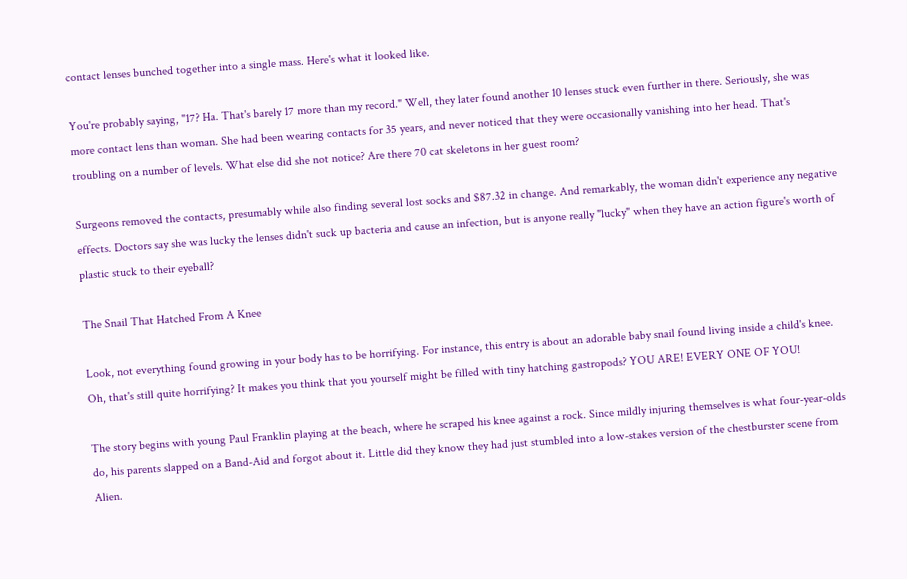contact lenses bunched together into a single mass. Here's what it looked like.

You're probably saying, "17? Ha. That's barely 17 more than my record." Well, they later found another 10 lenses stuck even further in there. Seriously, she was more contact lens than woman. She had been wearing contacts for 35 years, and never noticed that they were occasionally vanishing into her head. That's troubling on a number of levels. What else did she not notice? Are there 70 cat skeletons in her guest room?

Surgeons removed the contacts, presumably while also finding several lost socks and $87.32 in change. And remarkably, the woman didn't experience any negative effects. Doctors say she was lucky the lenses didn't suck up bacteria and cause an infection, but is anyone really "lucky" when they have an action figure's worth of plastic stuck to their eyeball?

The Snail That Hatched From A Knee

Look, not everything found growing in your body has to be horrifying. For instance, this entry is about an adorable baby snail found living inside a child's knee. Oh, that's still quite horrifying? It makes you think that you yourself might be filled with tiny hatching gastropods? YOU ARE! EVERY ONE OF YOU!

The story begins with young Paul Franklin playing at the beach, where he scraped his knee against a rock. Since mildly injuring themselves is what four-year-olds do, his parents slapped on a Band-Aid and forgot about it. Little did they know they had just stumbled into a low-stakes version of the chestburster scene from Alien.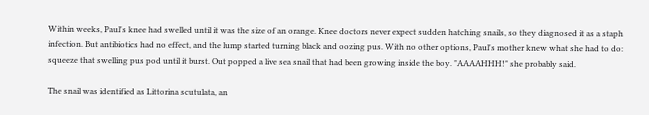Within weeks, Paul's knee had swelled until it was the size of an orange. Knee doctors never expect sudden hatching snails, so they diagnosed it as a staph infection. But antibiotics had no effect, and the lump started turning black and oozing pus. With no other options, Paul's mother knew what she had to do: squeeze that swelling pus pod until it burst. Out popped a live sea snail that had been growing inside the boy. "AAAAHHH!" she probably said.

The snail was identified as Littorina scutulata, an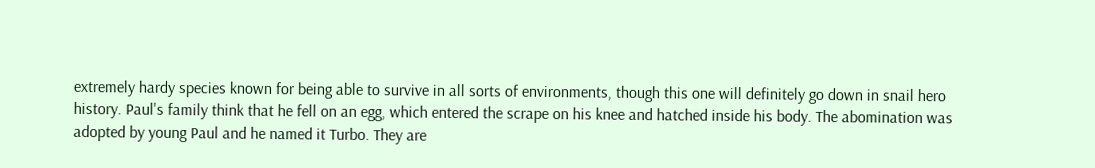extremely hardy species known for being able to survive in all sorts of environments, though this one will definitely go down in snail hero history. Paul's family think that he fell on an egg, which entered the scrape on his knee and hatched inside his body. The abomination was adopted by young Paul and he named it Turbo. They are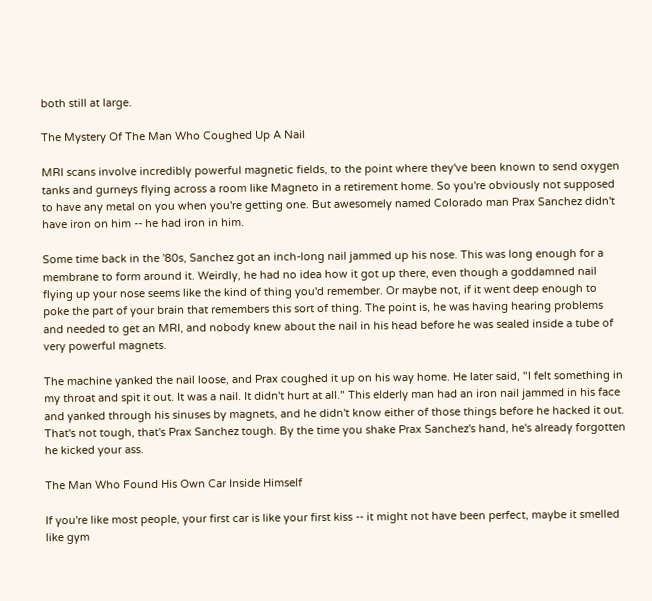both still at large.

The Mystery Of The Man Who Coughed Up A Nail

MRI scans involve incredibly powerful magnetic fields, to the point where they've been known to send oxygen tanks and gurneys flying across a room like Magneto in a retirement home. So you're obviously not supposed to have any metal on you when you're getting one. But awesomely named Colorado man Prax Sanchez didn't have iron on him -- he had iron in him.

Some time back in the '80s, Sanchez got an inch-long nail jammed up his nose. This was long enough for a membrane to form around it. Weirdly, he had no idea how it got up there, even though a goddamned nail flying up your nose seems like the kind of thing you'd remember. Or maybe not, if it went deep enough to poke the part of your brain that remembers this sort of thing. The point is, he was having hearing problems and needed to get an MRI, and nobody knew about the nail in his head before he was sealed inside a tube of very powerful magnets.

The machine yanked the nail loose, and Prax coughed it up on his way home. He later said, "I felt something in my throat and spit it out. It was a nail. It didn't hurt at all." This elderly man had an iron nail jammed in his face and yanked through his sinuses by magnets, and he didn't know either of those things before he hacked it out. That's not tough, that's Prax Sanchez tough. By the time you shake Prax Sanchez's hand, he's already forgotten he kicked your ass.

The Man Who Found His Own Car Inside Himself

If you're like most people, your first car is like your first kiss -- it might not have been perfect, maybe it smelled like gym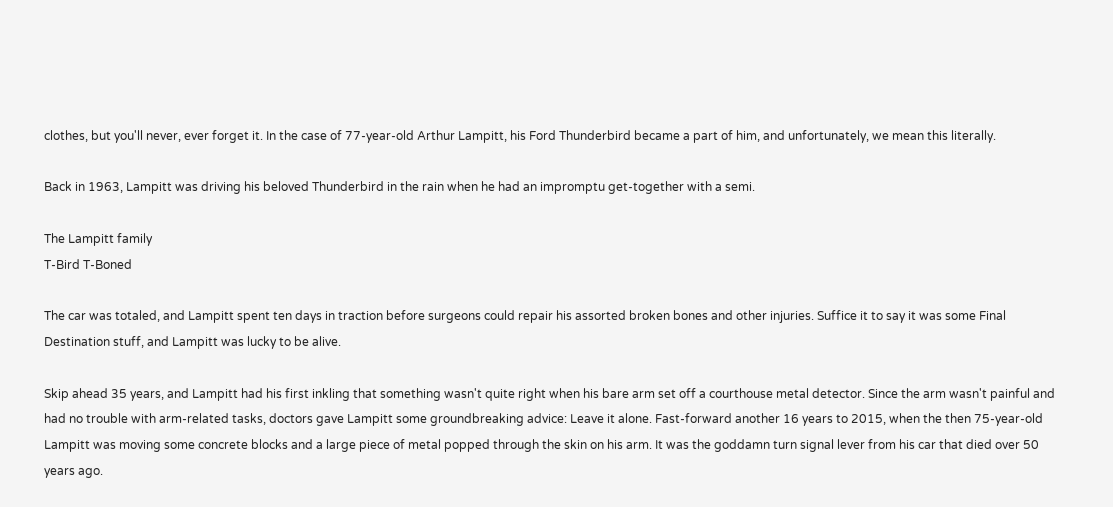clothes, but you'll never, ever forget it. In the case of 77-year-old Arthur Lampitt, his Ford Thunderbird became a part of him, and unfortunately, we mean this literally.

Back in 1963, Lampitt was driving his beloved Thunderbird in the rain when he had an impromptu get-together with a semi.

The Lampitt family
T-Bird T-Boned

The car was totaled, and Lampitt spent ten days in traction before surgeons could repair his assorted broken bones and other injuries. Suffice it to say it was some Final Destination stuff, and Lampitt was lucky to be alive.

Skip ahead 35 years, and Lampitt had his first inkling that something wasn't quite right when his bare arm set off a courthouse metal detector. Since the arm wasn't painful and had no trouble with arm-related tasks, doctors gave Lampitt some groundbreaking advice: Leave it alone. Fast-forward another 16 years to 2015, when the then 75-year-old Lampitt was moving some concrete blocks and a large piece of metal popped through the skin on his arm. It was the goddamn turn signal lever from his car that died over 50 years ago.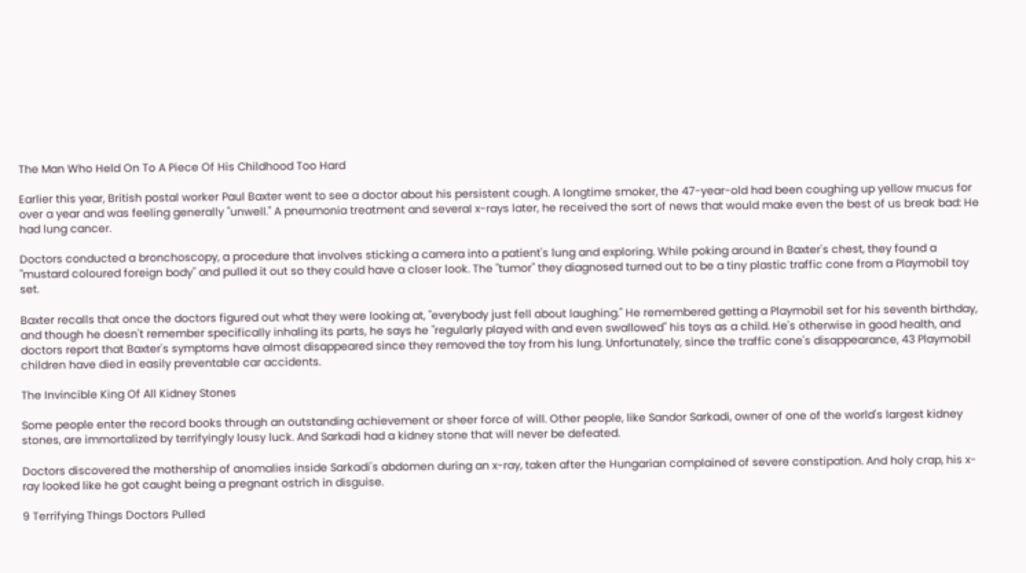The Man Who Held On To A Piece Of His Childhood Too Hard

Earlier this year, British postal worker Paul Baxter went to see a doctor about his persistent cough. A longtime smoker, the 47-year-old had been coughing up yellow mucus for over a year and was feeling generally "unwell." A pneumonia treatment and several x-rays later, he received the sort of news that would make even the best of us break bad: He had lung cancer.

Doctors conducted a bronchoscopy, a procedure that involves sticking a camera into a patient's lung and exploring. While poking around in Baxter's chest, they found a "mustard coloured foreign body" and pulled it out so they could have a closer look. The "tumor" they diagnosed turned out to be a tiny plastic traffic cone from a Playmobil toy set.

Baxter recalls that once the doctors figured out what they were looking at, "everybody just fell about laughing." He remembered getting a Playmobil set for his seventh birthday, and though he doesn't remember specifically inhaling its parts, he says he "regularly played with and even swallowed" his toys as a child. He's otherwise in good health, and doctors report that Baxter's symptoms have almost disappeared since they removed the toy from his lung. Unfortunately, since the traffic cone's disappearance, 43 Playmobil children have died in easily preventable car accidents.

The Invincible King Of All Kidney Stones

Some people enter the record books through an outstanding achievement or sheer force of will. Other people, like Sandor Sarkadi, owner of one of the world's largest kidney stones, are immortalized by terrifyingly lousy luck. And Sarkadi had a kidney stone that will never be defeated.

Doctors discovered the mothership of anomalies inside Sarkadi's abdomen during an x-ray, taken after the Hungarian complained of severe constipation. And holy crap, his x-ray looked like he got caught being a pregnant ostrich in disguise.

9 Terrifying Things Doctors Pulled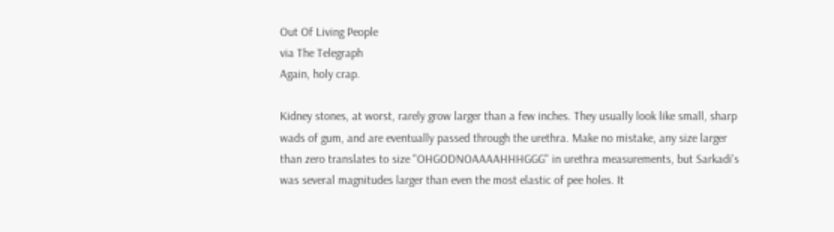Out Of Living People
via The Telegraph
Again, holy crap.

Kidney stones, at worst, rarely grow larger than a few inches. They usually look like small, sharp wads of gum, and are eventually passed through the urethra. Make no mistake, any size larger than zero translates to size "OHGODNOAAAAHHHGGG" in urethra measurements, but Sarkadi's was several magnitudes larger than even the most elastic of pee holes. It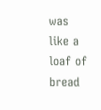was like a loaf of bread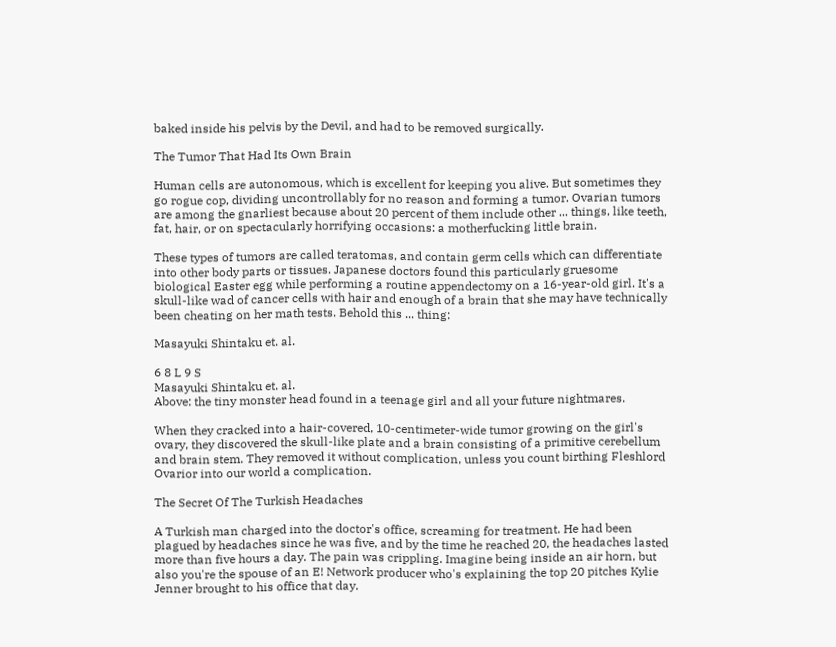baked inside his pelvis by the Devil, and had to be removed surgically.

The Tumor That Had Its Own Brain

Human cells are autonomous, which is excellent for keeping you alive. But sometimes they go rogue cop, dividing uncontrollably for no reason and forming a tumor. Ovarian tumors are among the gnarliest because about 20 percent of them include other ... things, like teeth, fat, hair, or on spectacularly horrifying occasions: a motherfucking little brain.

These types of tumors are called teratomas, and contain germ cells which can differentiate into other body parts or tissues. Japanese doctors found this particularly gruesome biological Easter egg while performing a routine appendectomy on a 16-year-old girl. It's a skull-like wad of cancer cells with hair and enough of a brain that she may have technically been cheating on her math tests. Behold this ... thing:

Masayuki Shintaku et. al.

6 8 L 9 S
Masayuki Shintaku et. al.
Above: the tiny monster head found in a teenage girl and all your future nightmares.

When they cracked into a hair-covered, 10-centimeter-wide tumor growing on the girl's ovary, they discovered the skull-like plate and a brain consisting of a primitive cerebellum and brain stem. They removed it without complication, unless you count birthing Fleshlord Ovarior into our world a complication.

The Secret Of The Turkish Headaches

A Turkish man charged into the doctor's office, screaming for treatment. He had been plagued by headaches since he was five, and by the time he reached 20, the headaches lasted more than five hours a day. The pain was crippling. Imagine being inside an air horn, but also you're the spouse of an E! Network producer who's explaining the top 20 pitches Kylie Jenner brought to his office that day.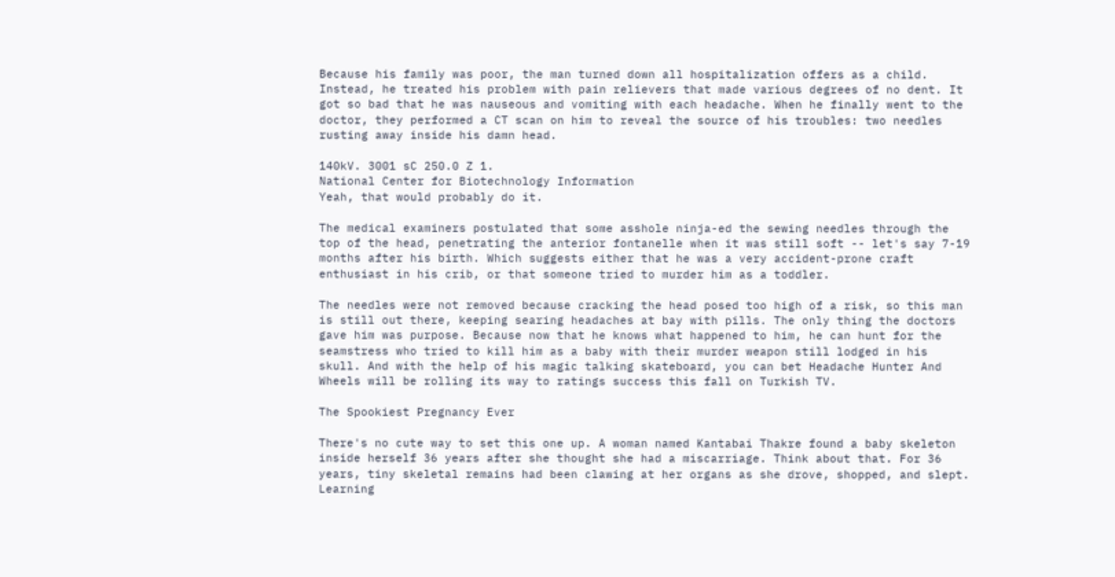Because his family was poor, the man turned down all hospitalization offers as a child. Instead, he treated his problem with pain relievers that made various degrees of no dent. It got so bad that he was nauseous and vomiting with each headache. When he finally went to the doctor, they performed a CT scan on him to reveal the source of his troubles: two needles rusting away inside his damn head.

140kV. 3001 sC 250.0 Z 1.
National Center for Biotechnology Information
Yeah, that would probably do it.

The medical examiners postulated that some asshole ninja-ed the sewing needles through the top of the head, penetrating the anterior fontanelle when it was still soft -- let's say 7-19 months after his birth. Which suggests either that he was a very accident-prone craft enthusiast in his crib, or that someone tried to murder him as a toddler.

The needles were not removed because cracking the head posed too high of a risk, so this man is still out there, keeping searing headaches at bay with pills. The only thing the doctors gave him was purpose. Because now that he knows what happened to him, he can hunt for the seamstress who tried to kill him as a baby with their murder weapon still lodged in his skull. And with the help of his magic talking skateboard, you can bet Headache Hunter And Wheels will be rolling its way to ratings success this fall on Turkish TV.

The Spookiest Pregnancy Ever

There's no cute way to set this one up. A woman named Kantabai Thakre found a baby skeleton inside herself 36 years after she thought she had a miscarriage. Think about that. For 36 years, tiny skeletal remains had been clawing at her organs as she drove, shopped, and slept. Learning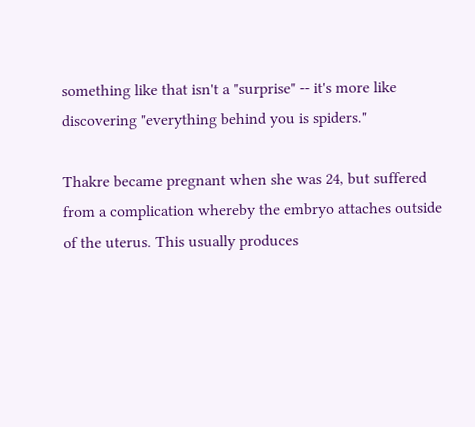something like that isn't a "surprise" -- it's more like discovering "everything behind you is spiders."

Thakre became pregnant when she was 24, but suffered from a complication whereby the embryo attaches outside of the uterus. This usually produces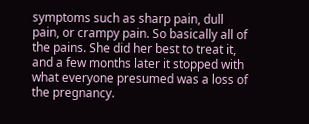symptoms such as sharp pain, dull pain, or crampy pain. So basically all of the pains. She did her best to treat it, and a few months later it stopped with what everyone presumed was a loss of the pregnancy.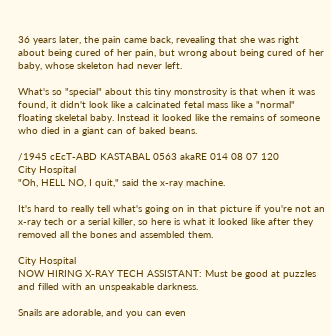36 years later, the pain came back, revealing that she was right about being cured of her pain, but wrong about being cured of her baby, whose skeleton had never left.

What's so "special" about this tiny monstrosity is that when it was found, it didn't look like a calcinated fetal mass like a "normal" floating skeletal baby. Instead it looked like the remains of someone who died in a giant can of baked beans.

/1945 cEcT-ABD KASTABAL 0563 akaRE 014 08 07 120
City Hospital
"Oh, HELL NO, I quit," said the x-ray machine.

It's hard to really tell what's going on in that picture if you're not an x-ray tech or a serial killer, so here is what it looked like after they removed all the bones and assembled them.

City Hospital
NOW HIRING X-RAY TECH ASSISTANT: Must be good at puzzles and filled with an unspeakable darkness.

Snails are adorable, and you can even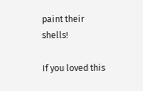paint their shells!

If you loved this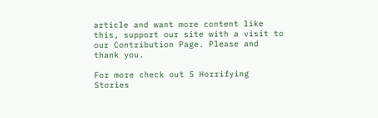article and want more content like this, support our site with a visit to our Contribution Page. Please and thank you.

For more check out 5 Horrifying Stories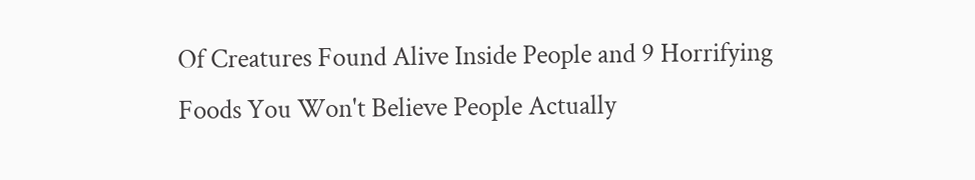Of Creatures Found Alive Inside People and 9 Horrifying Foods You Won't Believe People Actually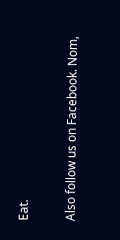Eat.

Also follow us on Facebook. Nom,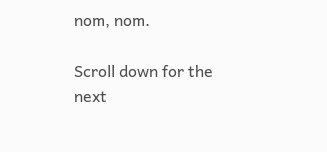nom, nom.

Scroll down for the next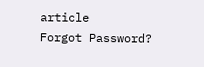article
Forgot Password?